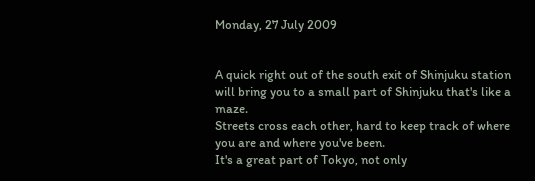Monday, 27 July 2009


A quick right out of the south exit of Shinjuku station will bring you to a small part of Shinjuku that's like a maze.
Streets cross each other, hard to keep track of where you are and where you've been.
It's a great part of Tokyo, not only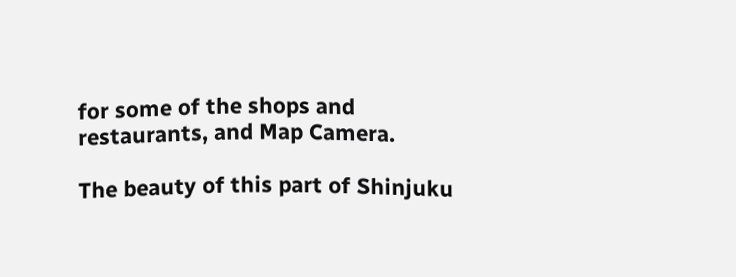for some of the shops and restaurants, and Map Camera.

The beauty of this part of Shinjuku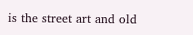is the street art and old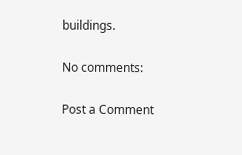buildings.

No comments:

Post a Comment